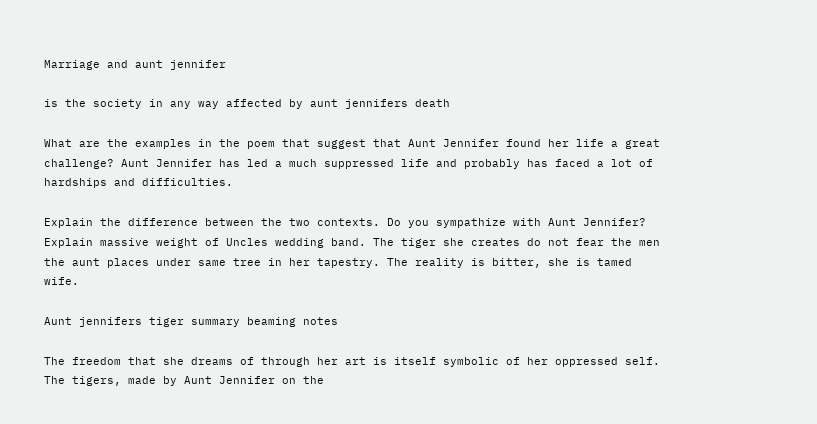Marriage and aunt jennifer

is the society in any way affected by aunt jennifers death

What are the examples in the poem that suggest that Aunt Jennifer found her life a great challenge? Aunt Jennifer has led a much suppressed life and probably has faced a lot of hardships and difficulties.

Explain the difference between the two contexts. Do you sympathize with Aunt Jennifer? Explain massive weight of Uncles wedding band. The tiger she creates do not fear the men the aunt places under same tree in her tapestry. The reality is bitter, she is tamed wife.

Aunt jennifers tiger summary beaming notes

The freedom that she dreams of through her art is itself symbolic of her oppressed self. The tigers, made by Aunt Jennifer on the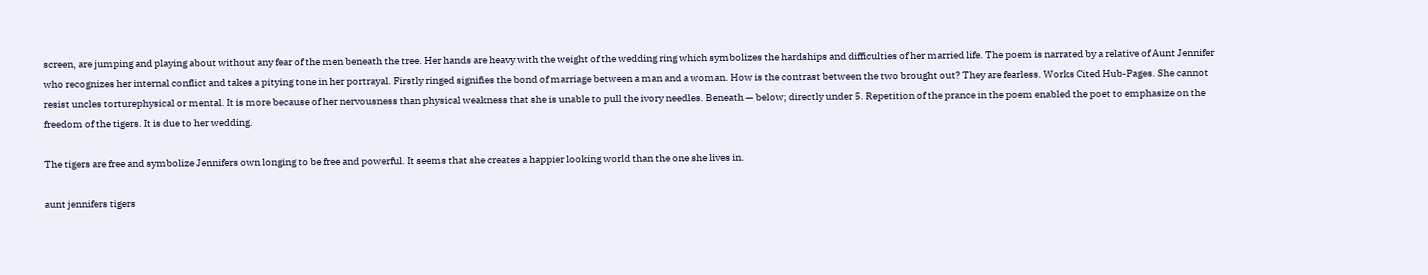screen, are jumping and playing about without any fear of the men beneath the tree. Her hands are heavy with the weight of the wedding ring which symbolizes the hardships and difficulties of her married life. The poem is narrated by a relative of Aunt Jennifer who recognizes her internal conflict and takes a pitying tone in her portrayal. Firstly ringed signifies the bond of marriage between a man and a woman. How is the contrast between the two brought out? They are fearless. Works Cited Hub-Pages. She cannot resist uncles torturephysical or mental. It is more because of her nervousness than physical weakness that she is unable to pull the ivory needles. Beneath — below; directly under 5. Repetition of the prance in the poem enabled the poet to emphasize on the freedom of the tigers. It is due to her wedding.

The tigers are free and symbolize Jennifers own longing to be free and powerful. It seems that she creates a happier looking world than the one she lives in.

aunt jennifers tigers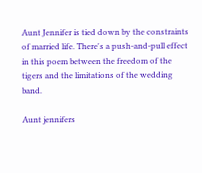Aunt Jennifer is tied down by the constraints of married life. There's a push-and-pull effect in this poem between the freedom of the tigers and the limitations of the wedding band.

Aunt jennifers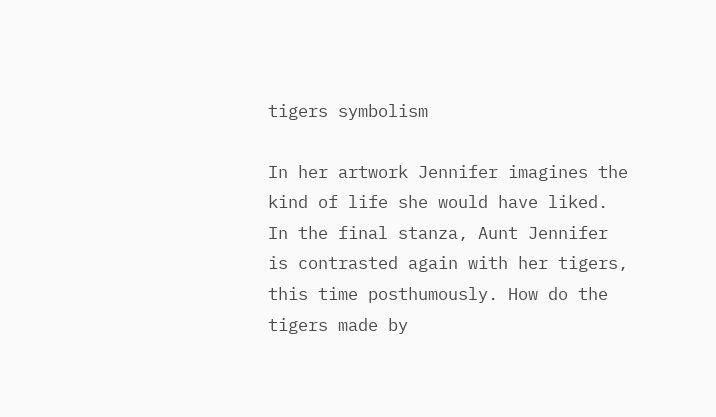tigers symbolism

In her artwork Jennifer imagines the kind of life she would have liked. In the final stanza, Aunt Jennifer is contrasted again with her tigers, this time posthumously. How do the tigers made by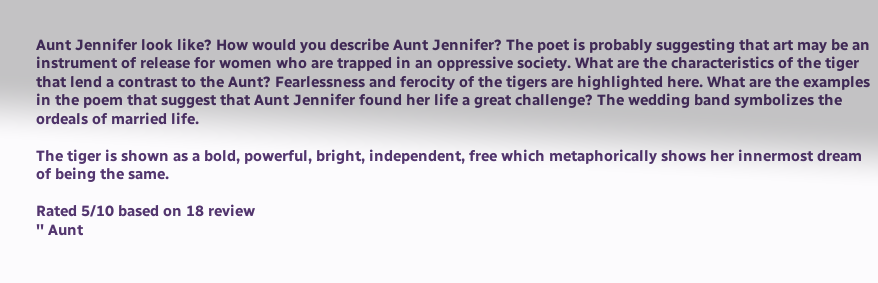Aunt Jennifer look like? How would you describe Aunt Jennifer? The poet is probably suggesting that art may be an instrument of release for women who are trapped in an oppressive society. What are the characteristics of the tiger that lend a contrast to the Aunt? Fearlessness and ferocity of the tigers are highlighted here. What are the examples in the poem that suggest that Aunt Jennifer found her life a great challenge? The wedding band symbolizes the ordeals of married life.

The tiger is shown as a bold, powerful, bright, independent, free which metaphorically shows her innermost dream of being the same.

Rated 5/10 based on 18 review
'' Aunt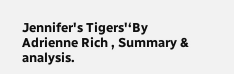Jennifer's Tigers'‘By Adrienne Rich , Summary & analysis.